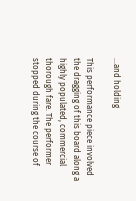…and holding

This performance piece involved the dragging of this board along a highly populated, commercial thorough fare. The performer stopped during the course of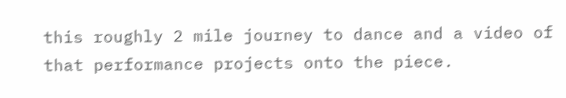this roughly 2 mile journey to dance and a video of that performance projects onto the piece.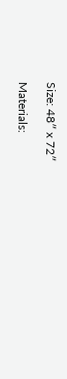Size: 48″ x 72″

Materials: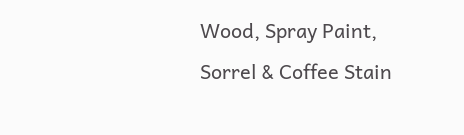Wood, Spray Paint, Sorrel & Coffee Stain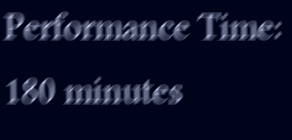Performance Time: 180 minutes